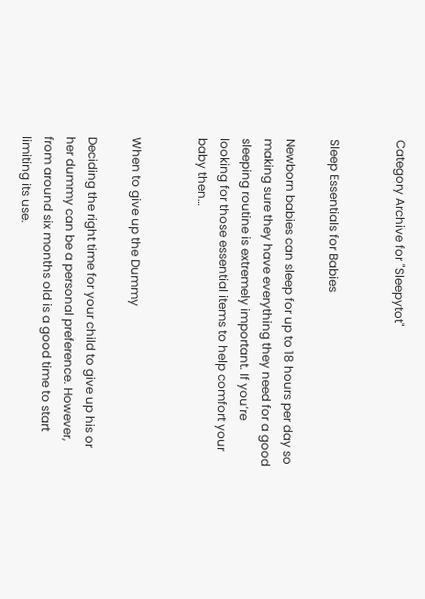Category Archive for "Sleepytot"


Sleep Essentials for Babies

Newborn babies can sleep for up to 18 hours per day so making sure they have everything they need for a good sleeping routine is extremely important. If you’re looking for those essential items to help comfort your baby then…


When to give up the Dummy

Deciding the right time for your child to give up his or her dummy can be a personal preference. However, from around six months old is a good time to start limiting its use.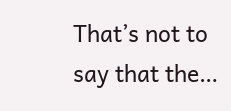That’s not to say that the…